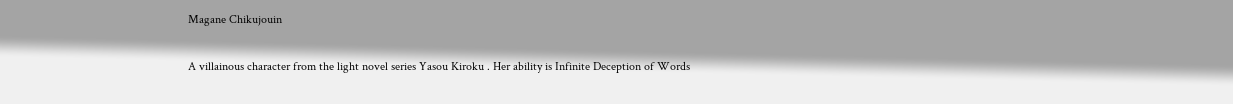Magane Chikujouin

A villainous character from the light novel series Yasou Kiroku . Her ability is Infinite Deception of Words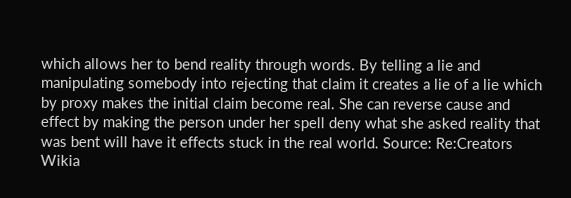which allows her to bend reality through words. By telling a lie and manipulating somebody into rejecting that claim it creates a lie of a lie which by proxy makes the initial claim become real. She can reverse cause and effect by making the person under her spell deny what she asked reality that was bent will have it effects stuck in the real world. Source: Re:Creators Wikia